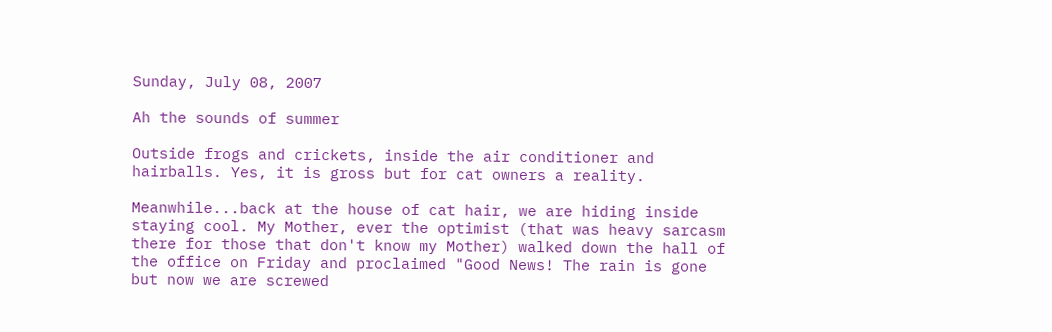Sunday, July 08, 2007

Ah the sounds of summer

Outside frogs and crickets, inside the air conditioner and hairballs. Yes, it is gross but for cat owners a reality.

Meanwhile...back at the house of cat hair, we are hiding inside staying cool. My Mother, ever the optimist (that was heavy sarcasm there for those that don't know my Mother) walked down the hall of the office on Friday and proclaimed "Good News! The rain is gone but now we are screwed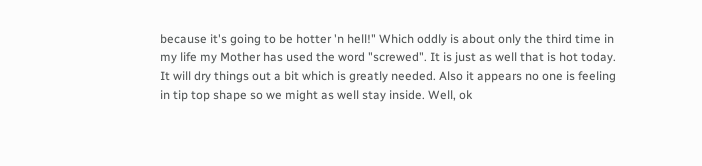because it's going to be hotter 'n hell!" Which oddly is about only the third time in my life my Mother has used the word "screwed". It is just as well that is hot today. It will dry things out a bit which is greatly needed. Also it appears no one is feeling in tip top shape so we might as well stay inside. Well, ok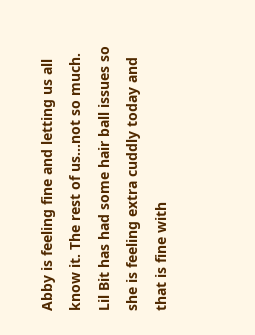Abby is feeling fine and letting us all know it. The rest of us...not so much. Lil Bit has had some hair ball issues so she is feeling extra cuddly today and that is fine with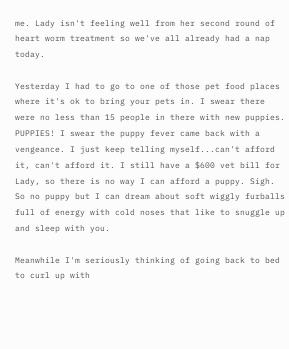me. Lady isn't feeling well from her second round of heart worm treatment so we've all already had a nap today.

Yesterday I had to go to one of those pet food places where it's ok to bring your pets in. I swear there were no less than 15 people in there with new puppies. PUPPIES! I swear the puppy fever came back with a vengeance. I just keep telling myself...can't afford it, can't afford it. I still have a $600 vet bill for Lady, so there is no way I can afford a puppy. Sigh. So no puppy but I can dream about soft wiggly furballs full of energy with cold noses that like to snuggle up and sleep with you.

Meanwhile I'm seriously thinking of going back to bed to curl up with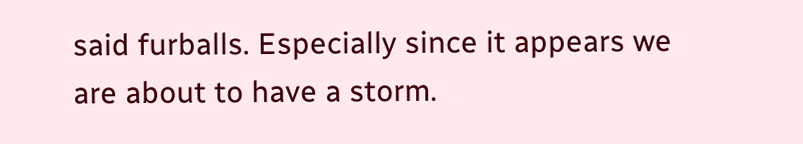said furballs. Especially since it appears we are about to have a storm.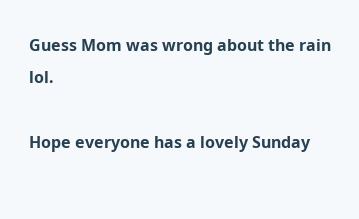Guess Mom was wrong about the rain lol.

Hope everyone has a lovely Sunday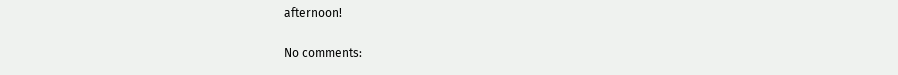afternoon!

No comments: